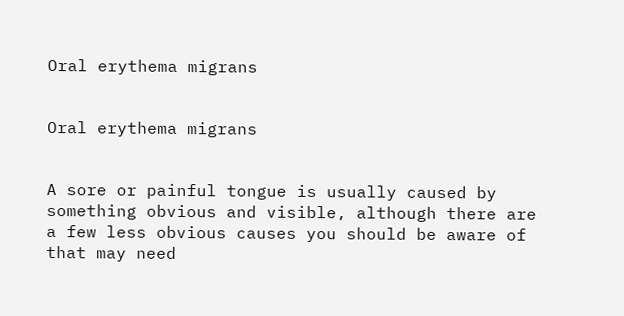Oral erythema migrans


Oral erythema migrans


A sore or painful tongue is usually caused by something obvious and visible, although there are a few less obvious causes you should be aware of that may need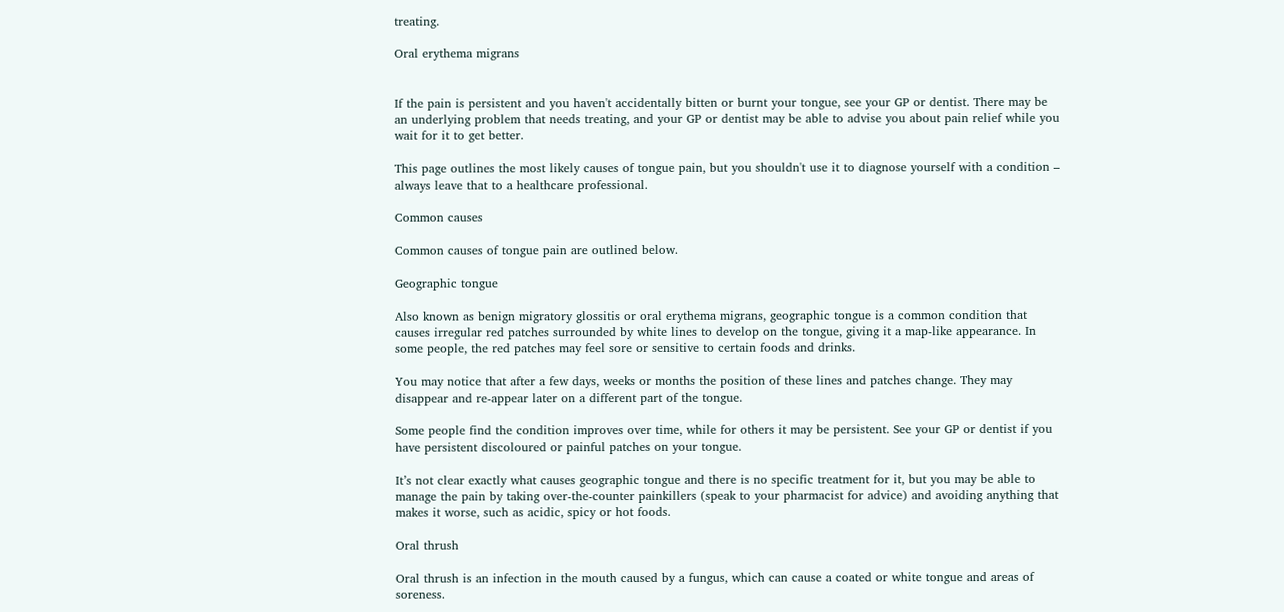treating.

Oral erythema migrans


If the pain is persistent and you haven't accidentally bitten or burnt your tongue, see your GP or dentist. There may be an underlying problem that needs treating, and your GP or dentist may be able to advise you about pain relief while you wait for it to get better.

This page outlines the most likely causes of tongue pain, but you shouldn't use it to diagnose yourself with a condition – always leave that to a healthcare professional.

Common causes

Common causes of tongue pain are outlined below.

Geographic tongue

Also known as benign migratory glossitis or oral erythema migrans, geographic tongue is a common condition that causes irregular red patches surrounded by white lines to develop on the tongue, giving it a map-like appearance. In some people, the red patches may feel sore or sensitive to certain foods and drinks.

You may notice that after a few days, weeks or months the position of these lines and patches change. They may disappear and re-appear later on a different part of the tongue.

Some people find the condition improves over time, while for others it may be persistent. See your GP or dentist if you have persistent discoloured or painful patches on your tongue.

It’s not clear exactly what causes geographic tongue and there is no specific treatment for it, but you may be able to manage the pain by taking over-the-counter painkillers (speak to your pharmacist for advice) and avoiding anything that makes it worse, such as acidic, spicy or hot foods.

Oral thrush

Oral thrush is an infection in the mouth caused by a fungus, which can cause a coated or white tongue and areas of soreness.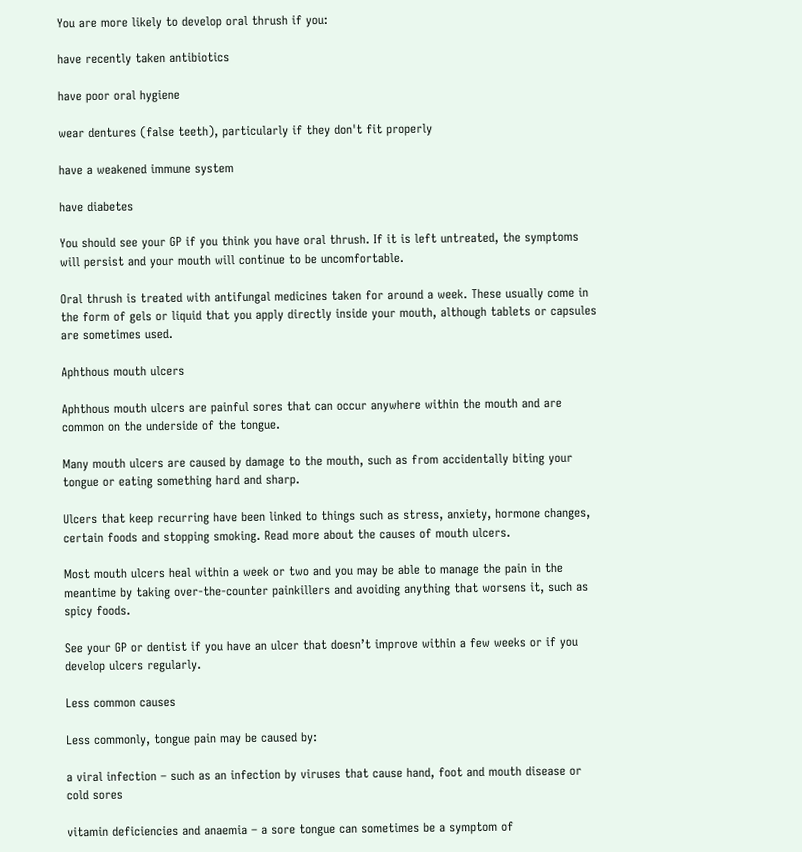You are more likely to develop oral thrush if you:

have recently taken antibiotics

have poor oral hygiene

wear dentures (false teeth), particularly if they don't fit properly

have a weakened immune system

have diabetes

You should see your GP if you think you have oral thrush. If it is left untreated, the symptoms will persist and your mouth will continue to be uncomfortable.

Oral thrush is treated with antifungal medicines taken for around a week. These usually come in the form of gels or liquid that you apply directly inside your mouth, although tablets or capsules are sometimes used.

Aphthous mouth ulcers

Aphthous mouth ulcers are painful sores that can occur anywhere within the mouth and are common on the underside of the tongue.

Many mouth ulcers are caused by damage to the mouth, such as from accidentally biting your tongue or eating something hard and sharp.

Ulcers that keep recurring have been linked to things such as stress, anxiety, hormone changes, certain foods and stopping smoking. Read more about the causes of mouth ulcers.

Most mouth ulcers heal within a week or two and you may be able to manage the pain in the meantime by taking over-the-counter painkillers and avoiding anything that worsens it, such as spicy foods.

See your GP or dentist if you have an ulcer that doesn’t improve within a few weeks or if you develop ulcers regularly.

Less common causes

Less commonly, tongue pain may be caused by:

a viral infection – such as an infection by viruses that cause hand, foot and mouth disease or cold sores

vitamin deficiencies and anaemia – a sore tongue can sometimes be a symptom of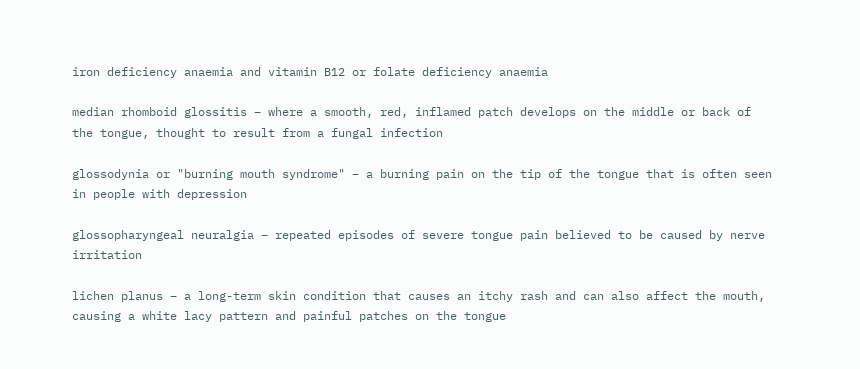iron deficiency anaemia and vitamin B12 or folate deficiency anaemia

median rhomboid glossitis – where a smooth, red, inflamed patch develops on the middle or back of the tongue, thought to result from a fungal infection

glossodynia or "burning mouth syndrome" – a burning pain on the tip of the tongue that is often seen in people with depression

glossopharyngeal neuralgia – repeated episodes of severe tongue pain believed to be caused by nerve irritation

lichen planus – a long-term skin condition that causes an itchy rash and can also affect the mouth, causing a white lacy pattern and painful patches on the tongue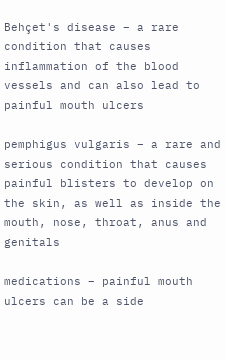Behçet's disease – a rare condition that causes inflammation of the blood vessels and can also lead to painful mouth ulcers

pemphigus vulgaris – a rare and serious condition that causes painful blisters to develop on the skin, as well as inside the mouth, nose, throat, anus and genitals

medications – painful mouth ulcers can be a side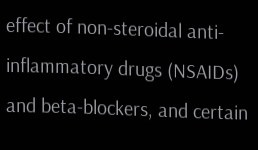effect of non-steroidal anti-inflammatory drugs (NSAIDs) and beta-blockers, and certain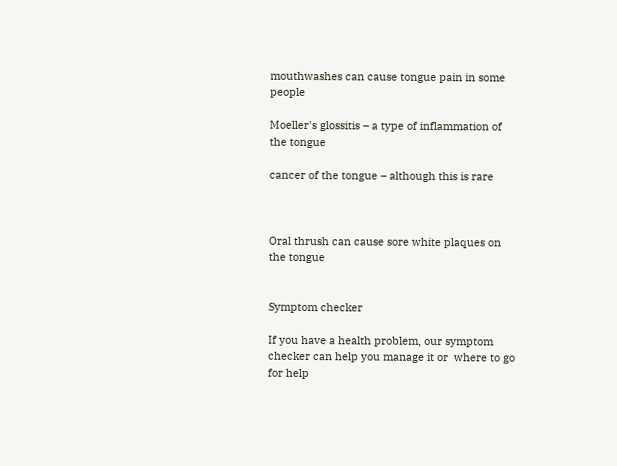mouthwashes can cause tongue pain in some people

Moeller's glossitis – a type of inflammation of the tongue

cancer of the tongue – although this is rare



Oral thrush can cause sore white plaques on the tongue


Symptom checker

If you have a health problem, our symptom checker can help you manage it or  where to go for help